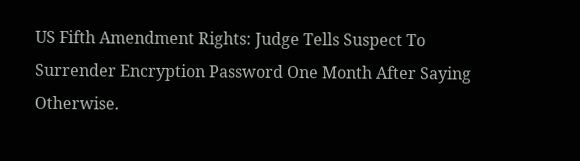US Fifth Amendment Rights: Judge Tells Suspect To Surrender Encryption Password One Month After Saying Otherwise.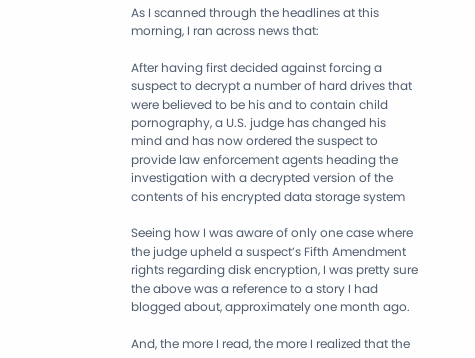As I scanned through the headlines at this morning, I ran across news that:

After having first decided against forcing a suspect to decrypt a number of hard drives that were believed to be his and to contain child pornography, a U.S. judge has changed his mind and has now ordered the suspect to provide law enforcement agents heading the investigation with a decrypted version of the contents of his encrypted data storage system

Seeing how I was aware of only one case where the judge upheld a suspect’s Fifth Amendment rights regarding disk encryption, I was pretty sure the above was a reference to a story I had blogged about, approximately one month ago.

And, the more I read, the more I realized that the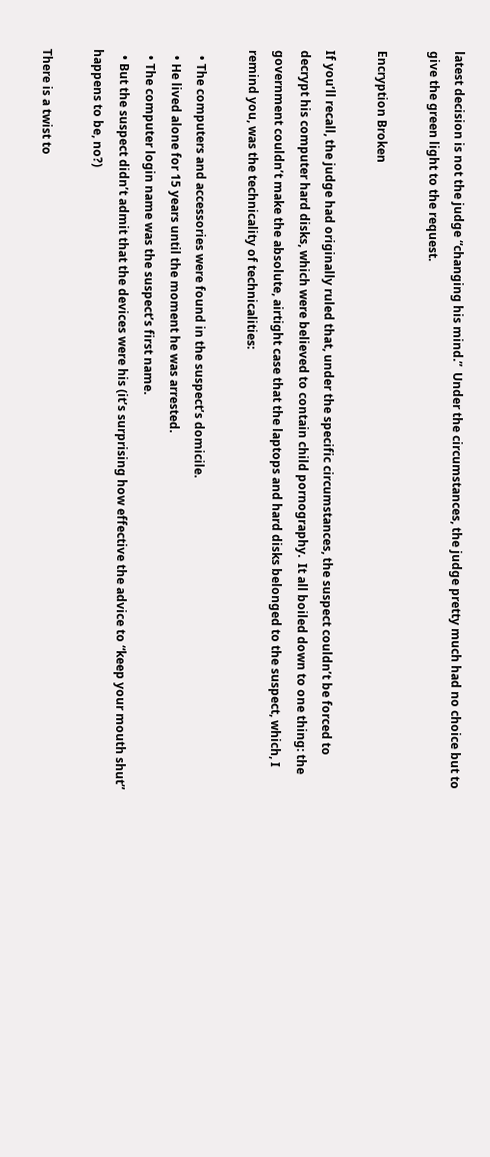latest decision is not the judge “changing his mind.”  Under the circumstances, the judge pretty much had no choice but to give the green light to the request.

Encryption Broken

If you’ll recall, the judge had originally ruled that, under the specific circumstances, the suspect couldn’t be forced to decrypt his computer hard disks, which were believed to contain child pornography.  It all boiled down to one thing: the government couldn’t make the absolute, airtight case that the laptops and hard disks belonged to the suspect, which, I remind you, was the technicality of technicalities:

  • The computers and accessories were found in the suspect’s domicile.
  • He lived alone for 15 years until the moment he was arrested.
  • The computer login name was the suspect’s first name.
  • But the suspect didn’t admit that the devices were his (it’s surprising how effective the advice to “keep your mouth shut” happens to be, no?)

There is a twist to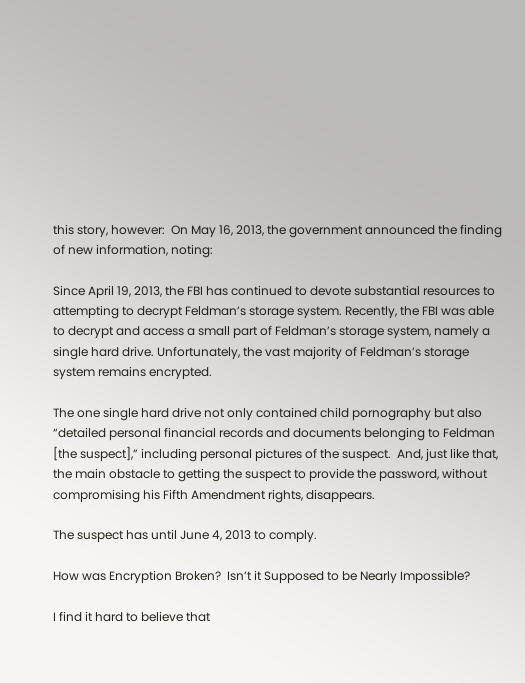this story, however:  On May 16, 2013, the government announced the finding of new information, noting:

Since April 19, 2013, the FBI has continued to devote substantial resources to attempting to decrypt Feldman’s storage system. Recently, the FBI was able to decrypt and access a small part of Feldman’s storage system, namely a single hard drive. Unfortunately, the vast majority of Feldman’s storage system remains encrypted.

The one single hard drive not only contained child pornography but also “detailed personal financial records and documents belonging to Feldman [the suspect],” including personal pictures of the suspect.  And, just like that, the main obstacle to getting the suspect to provide the password, without compromising his Fifth Amendment rights, disappears.

The suspect has until June 4, 2013 to comply.

How was Encryption Broken?  Isn’t it Supposed to be Nearly Impossible?

I find it hard to believe that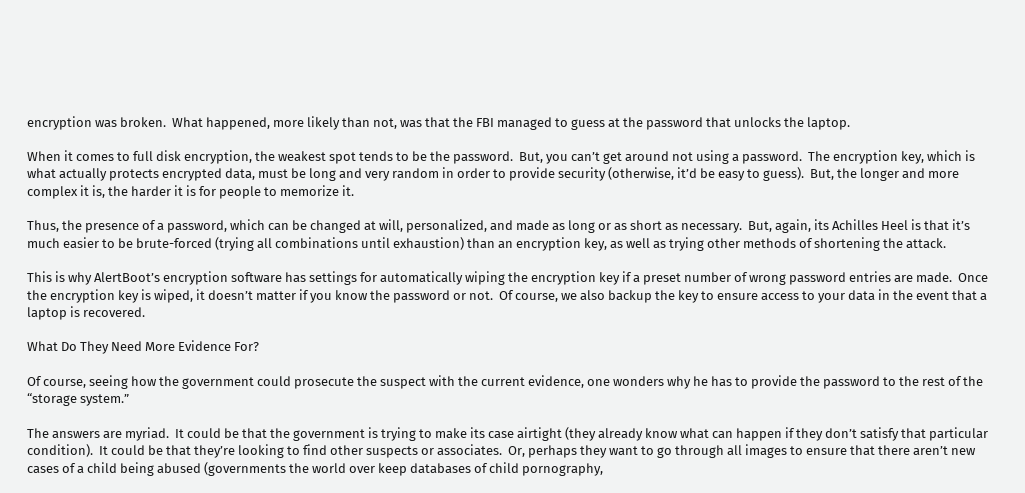encryption was broken.  What happened, more likely than not, was that the FBI managed to guess at the password that unlocks the laptop.

When it comes to full disk encryption, the weakest spot tends to be the password.  But, you can’t get around not using a password.  The encryption key, which is what actually protects encrypted data, must be long and very random in order to provide security (otherwise, it’d be easy to guess).  But, the longer and more complex it is, the harder it is for people to memorize it.

Thus, the presence of a password, which can be changed at will, personalized, and made as long or as short as necessary.  But, again, its Achilles Heel is that it’s much easier to be brute-forced (trying all combinations until exhaustion) than an encryption key, as well as trying other methods of shortening the attack.

This is why AlertBoot’s encryption software has settings for automatically wiping the encryption key if a preset number of wrong password entries are made.  Once the encryption key is wiped, it doesn’t matter if you know the password or not.  Of course, we also backup the key to ensure access to your data in the event that a laptop is recovered.

What Do They Need More Evidence For?

Of course, seeing how the government could prosecute the suspect with the current evidence, one wonders why he has to provide the password to the rest of the “storage system.”

The answers are myriad.  It could be that the government is trying to make its case airtight (they already know what can happen if they don’t satisfy that particular condition).  It could be that they’re looking to find other suspects or associates.  Or, perhaps they want to go through all images to ensure that there aren’t new cases of a child being abused (governments the world over keep databases of child pornography,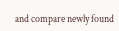and compare newly found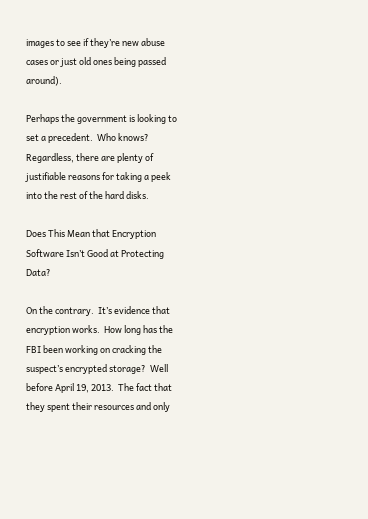images to see if they’re new abuse cases or just old ones being passed around).

Perhaps the government is looking to set a precedent.  Who knows?  Regardless, there are plenty of justifiable reasons for taking a peek into the rest of the hard disks.

Does This Mean that Encryption Software Isn’t Good at Protecting Data?

On the contrary.  It’s evidence that encryption works.  How long has the FBI been working on cracking the suspect’s encrypted storage?  Well before April 19, 2013.  The fact that they spent their resources and only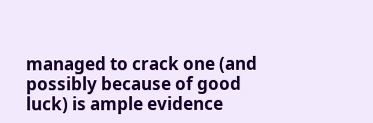managed to crack one (and possibly because of good luck) is ample evidence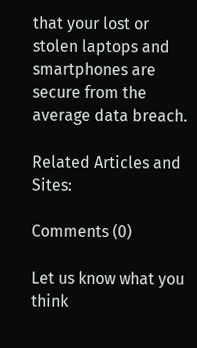that your lost or stolen laptops and smartphones are secure from the average data breach.

Related Articles and Sites:

Comments (0)

Let us know what you think